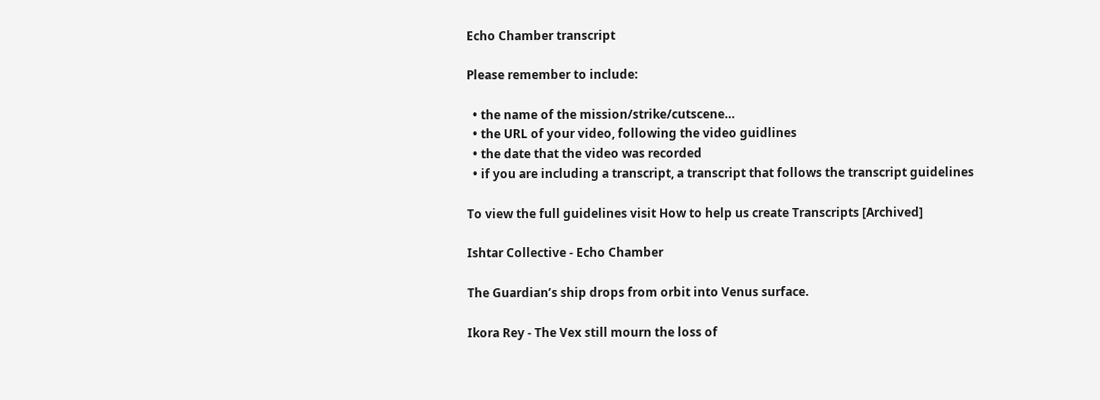Echo Chamber transcript

Please remember to include:

  • the name of the mission/strike/cutscene…
  • the URL of your video, following the video guidlines
  • the date that the video was recorded
  • if you are including a transcript, a transcript that follows the transcript guidelines

To view the full guidelines visit How to help us create Transcripts [Archived]

Ishtar Collective - Echo Chamber

The Guardian’s ship drops from orbit into Venus surface.

Ikora Rey - The Vex still mourn the loss of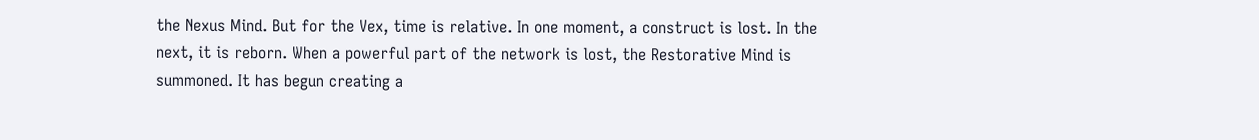the Nexus Mind. But for the Vex, time is relative. In one moment, a construct is lost. In the next, it is reborn. When a powerful part of the network is lost, the Restorative Mind is summoned. It has begun creating a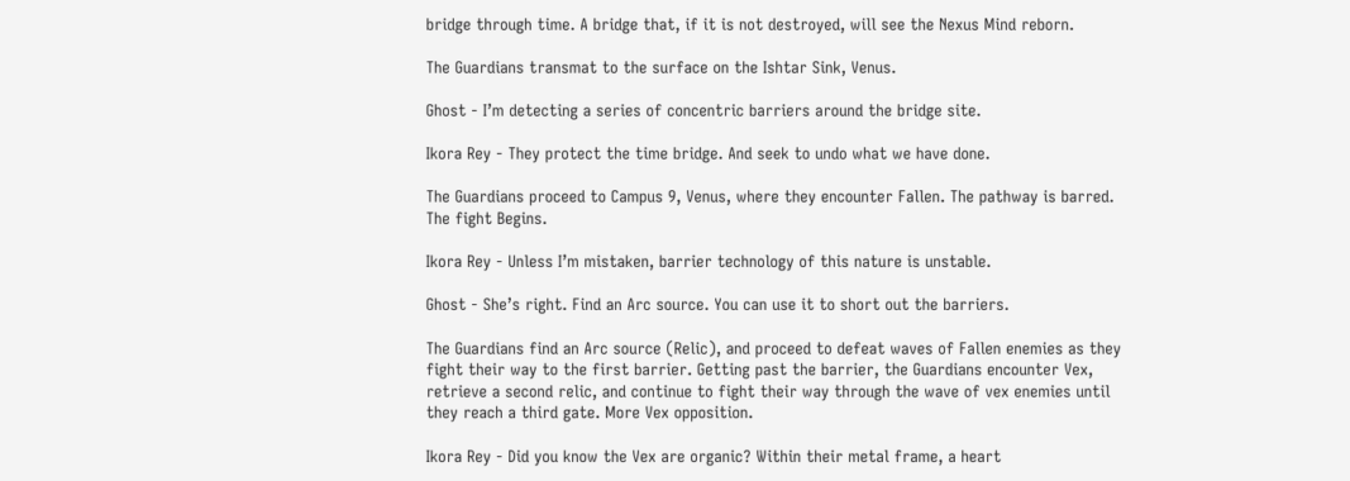bridge through time. A bridge that, if it is not destroyed, will see the Nexus Mind reborn.

The Guardians transmat to the surface on the Ishtar Sink, Venus.

Ghost - I’m detecting a series of concentric barriers around the bridge site.

Ikora Rey - They protect the time bridge. And seek to undo what we have done.

The Guardians proceed to Campus 9, Venus, where they encounter Fallen. The pathway is barred. The fight Begins.

Ikora Rey - Unless I’m mistaken, barrier technology of this nature is unstable.

Ghost - She’s right. Find an Arc source. You can use it to short out the barriers.

The Guardians find an Arc source (Relic), and proceed to defeat waves of Fallen enemies as they fight their way to the first barrier. Getting past the barrier, the Guardians encounter Vex, retrieve a second relic, and continue to fight their way through the wave of vex enemies until they reach a third gate. More Vex opposition.

Ikora Rey - Did you know the Vex are organic? Within their metal frame, a heart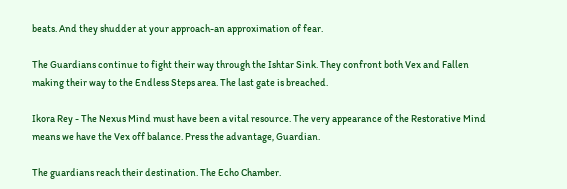beats. And they shudder at your approach-an approximation of fear.

The Guardians continue to fight their way through the Ishtar Sink. They confront both Vex and Fallen making their way to the Endless Steps area. The last gate is breached.

Ikora Rey - The Nexus Mind must have been a vital resource. The very appearance of the Restorative Mind means we have the Vex off balance. Press the advantage, Guardian.

The guardians reach their destination. The Echo Chamber.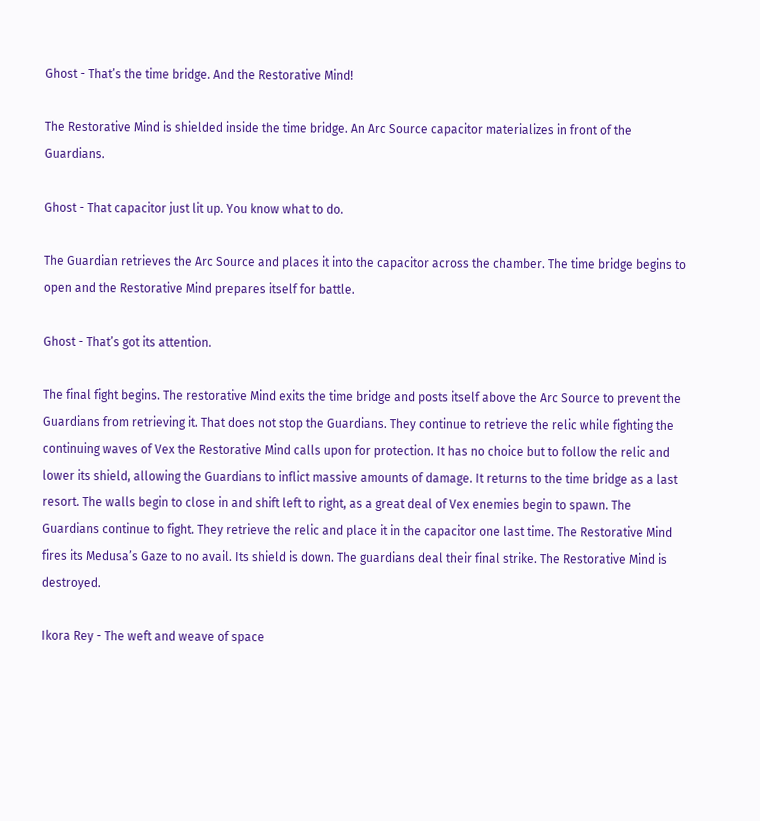Ghost - That’s the time bridge. And the Restorative Mind!

The Restorative Mind is shielded inside the time bridge. An Arc Source capacitor materializes in front of the Guardians.

Ghost - That capacitor just lit up. You know what to do.

The Guardian retrieves the Arc Source and places it into the capacitor across the chamber. The time bridge begins to open and the Restorative Mind prepares itself for battle.

Ghost - That’s got its attention.

The final fight begins. The restorative Mind exits the time bridge and posts itself above the Arc Source to prevent the Guardians from retrieving it. That does not stop the Guardians. They continue to retrieve the relic while fighting the continuing waves of Vex the Restorative Mind calls upon for protection. It has no choice but to follow the relic and lower its shield, allowing the Guardians to inflict massive amounts of damage. It returns to the time bridge as a last resort. The walls begin to close in and shift left to right, as a great deal of Vex enemies begin to spawn. The Guardians continue to fight. They retrieve the relic and place it in the capacitor one last time. The Restorative Mind fires its Medusa’s Gaze to no avail. Its shield is down. The guardians deal their final strike. The Restorative Mind is destroyed.

Ikora Rey - The weft and weave of space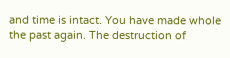and time is intact. You have made whole the past again. The destruction of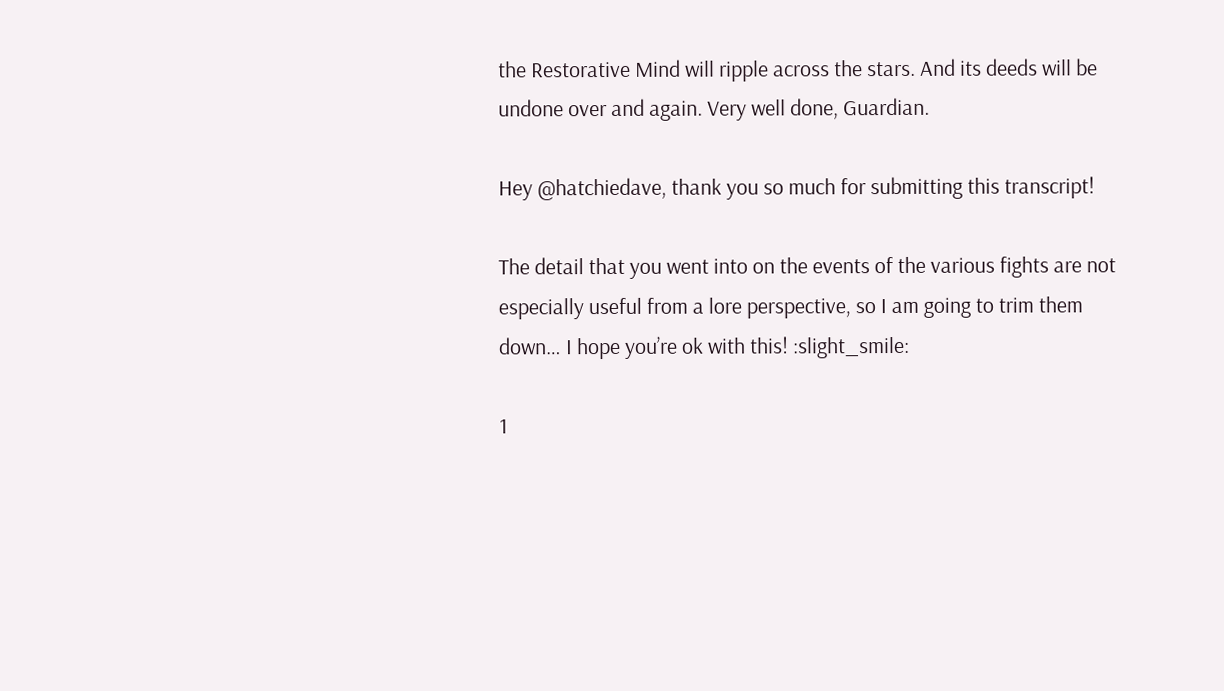the Restorative Mind will ripple across the stars. And its deeds will be undone over and again. Very well done, Guardian.

Hey @hatchiedave, thank you so much for submitting this transcript!

The detail that you went into on the events of the various fights are not especially useful from a lore perspective, so I am going to trim them down… I hope you’re ok with this! :slight_smile:

1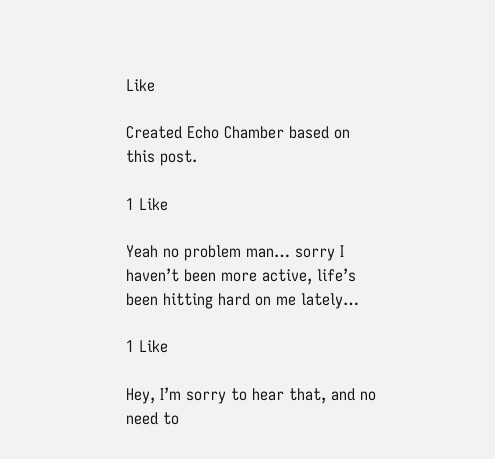Like

Created Echo Chamber based on this post.

1 Like

Yeah no problem man… sorry I haven’t been more active, life’s been hitting hard on me lately…

1 Like

Hey, I’m sorry to hear that, and no need to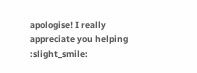apologise! I really appreciate you helping :slight_smile: